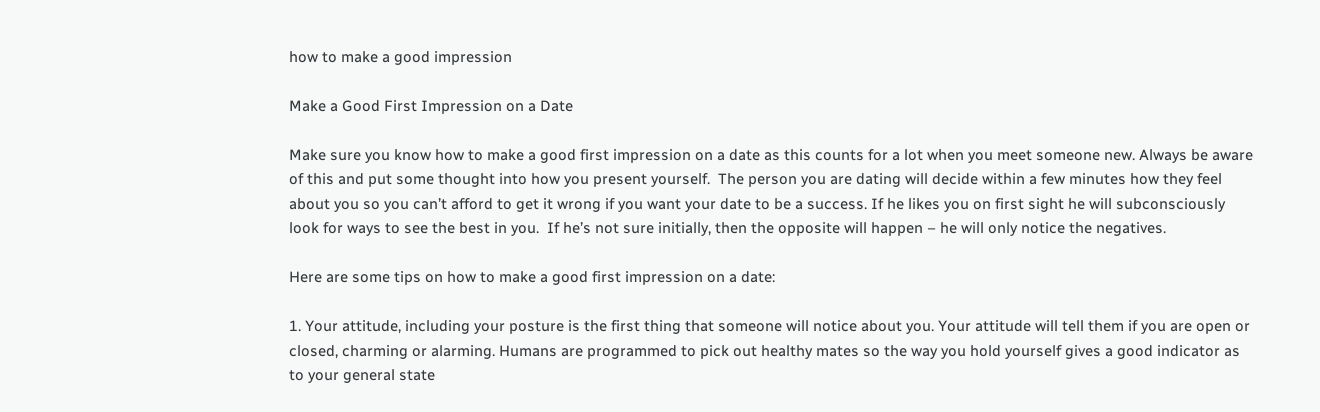how to make a good impression

Make a Good First Impression on a Date

Make sure you know how to make a good first impression on a date as this counts for a lot when you meet someone new. Always be aware of this and put some thought into how you present yourself.  The person you are dating will decide within a few minutes how they feel about you so you can’t afford to get it wrong if you want your date to be a success. If he likes you on first sight he will subconsciously look for ways to see the best in you.  If he’s not sure initially, then the opposite will happen – he will only notice the negatives.

Here are some tips on how to make a good first impression on a date:

1. Your attitude, including your posture is the first thing that someone will notice about you. Your attitude will tell them if you are open or closed, charming or alarming. Humans are programmed to pick out healthy mates so the way you hold yourself gives a good indicator as to your general state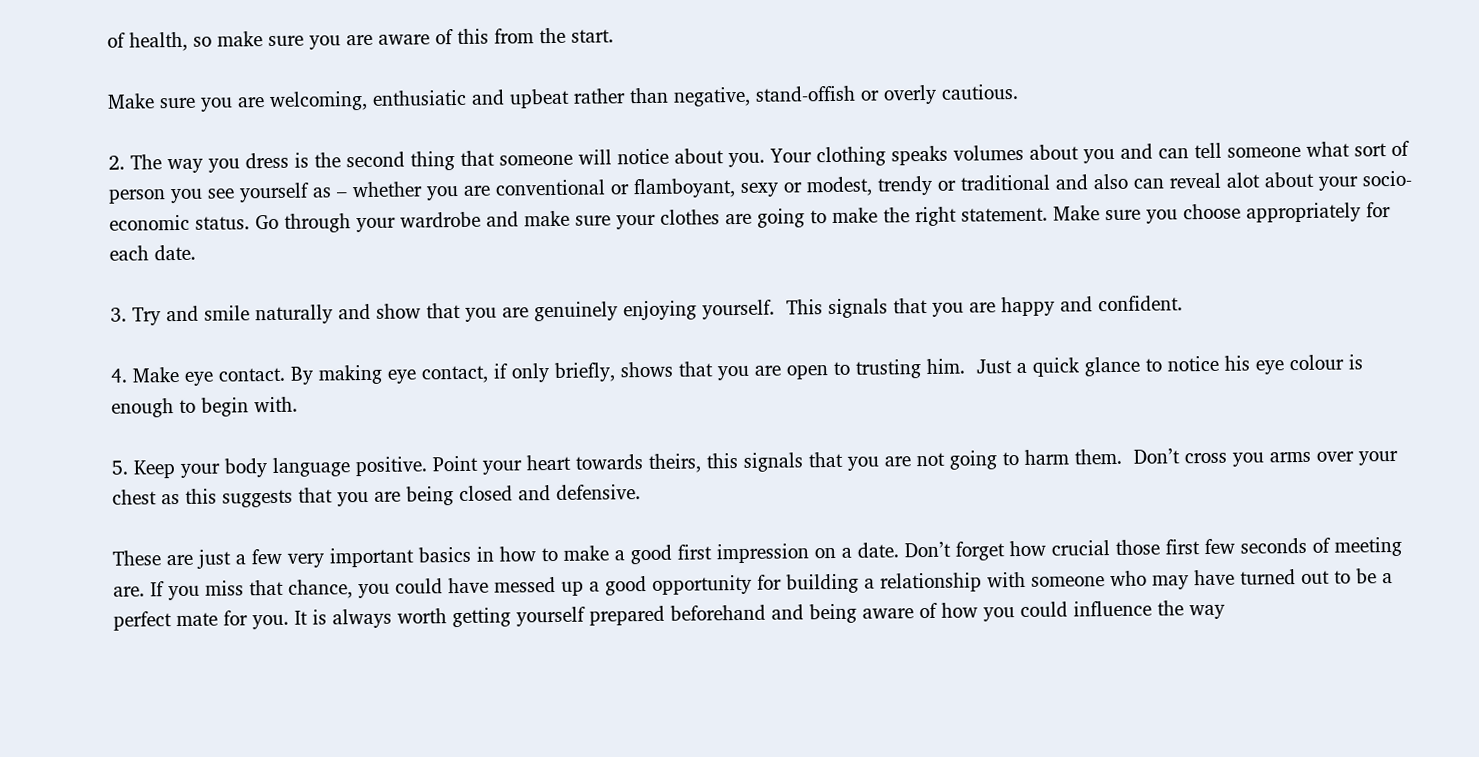of health, so make sure you are aware of this from the start.

Make sure you are welcoming, enthusiatic and upbeat rather than negative, stand-offish or overly cautious.

2. The way you dress is the second thing that someone will notice about you. Your clothing speaks volumes about you and can tell someone what sort of person you see yourself as – whether you are conventional or flamboyant, sexy or modest, trendy or traditional and also can reveal alot about your socio-economic status. Go through your wardrobe and make sure your clothes are going to make the right statement. Make sure you choose appropriately for each date.

3. Try and smile naturally and show that you are genuinely enjoying yourself.  This signals that you are happy and confident.

4. Make eye contact. By making eye contact, if only briefly, shows that you are open to trusting him.  Just a quick glance to notice his eye colour is enough to begin with.

5. Keep your body language positive. Point your heart towards theirs, this signals that you are not going to harm them.  Don’t cross you arms over your chest as this suggests that you are being closed and defensive.

These are just a few very important basics in how to make a good first impression on a date. Don’t forget how crucial those first few seconds of meeting are. If you miss that chance, you could have messed up a good opportunity for building a relationship with someone who may have turned out to be a perfect mate for you. It is always worth getting yourself prepared beforehand and being aware of how you could influence the way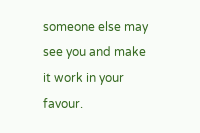someone else may see you and make it work in your favour.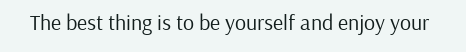The best thing is to be yourself and enjoy your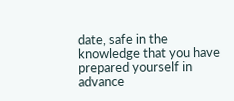date, safe in the knowledge that you have prepared yourself in advance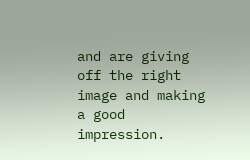and are giving off the right image and making a good impression.